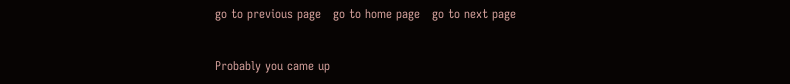go to previous page   go to home page   go to next page


Probably you came up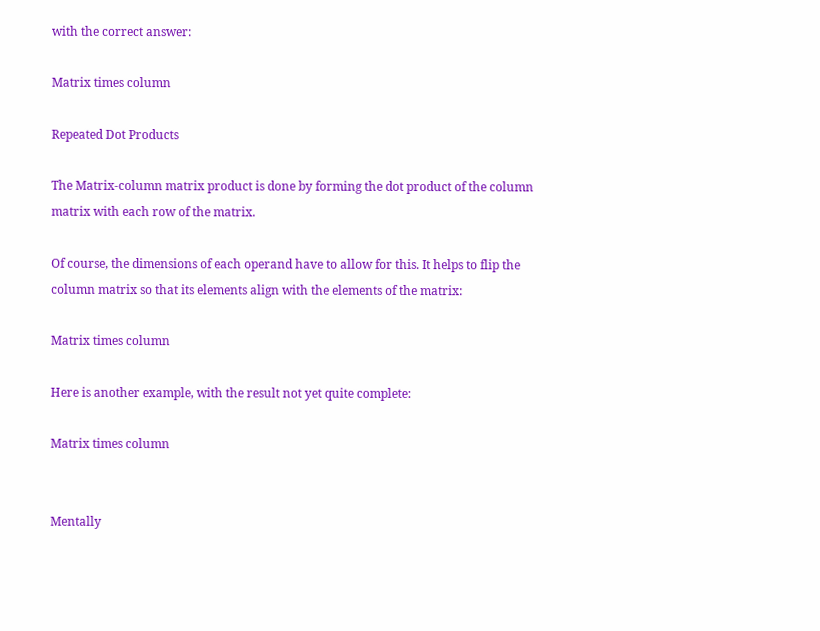with the correct answer:

Matrix times column

Repeated Dot Products

The Matrix-column matrix product is done by forming the dot product of the column matrix with each row of the matrix.

Of course, the dimensions of each operand have to allow for this. It helps to flip the column matrix so that its elements align with the elements of the matrix:

Matrix times column

Here is another example, with the result not yet quite complete:

Matrix times column


Mentally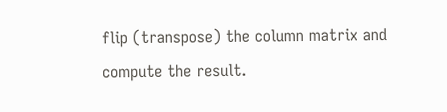flip (transpose) the column matrix and compute the result.